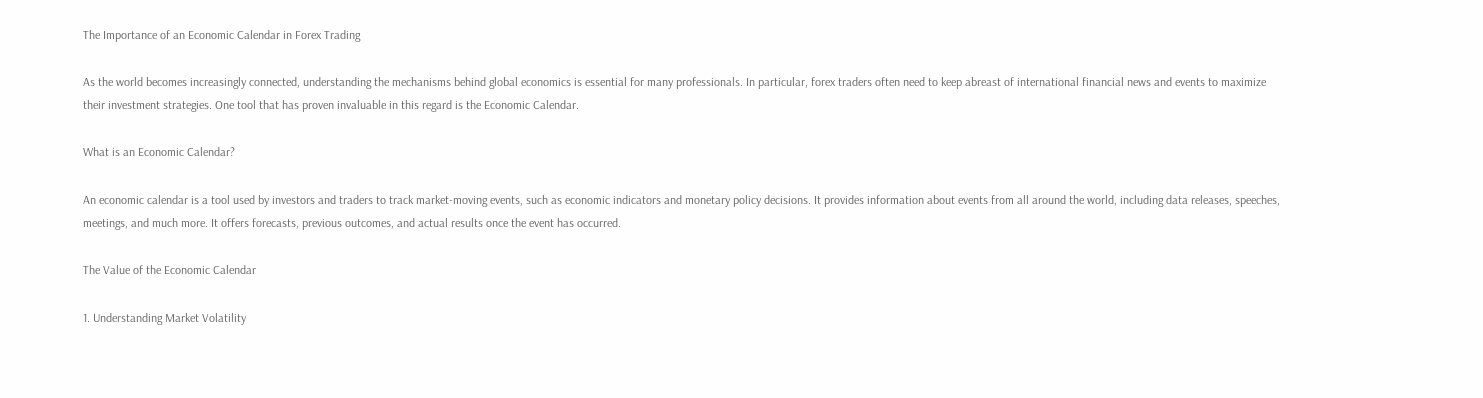The Importance of an Economic Calendar in Forex Trading

As the world becomes increasingly connected, understanding the mechanisms behind global economics is essential for many professionals. In particular, forex traders often need to keep abreast of international financial news and events to maximize their investment strategies. One tool that has proven invaluable in this regard is the Economic Calendar.

What is an Economic Calendar?

An economic calendar is a tool used by investors and traders to track market-moving events, such as economic indicators and monetary policy decisions. It provides information about events from all around the world, including data releases, speeches, meetings, and much more. It offers forecasts, previous outcomes, and actual results once the event has occurred.

The Value of the Economic Calendar

1. Understanding Market Volatility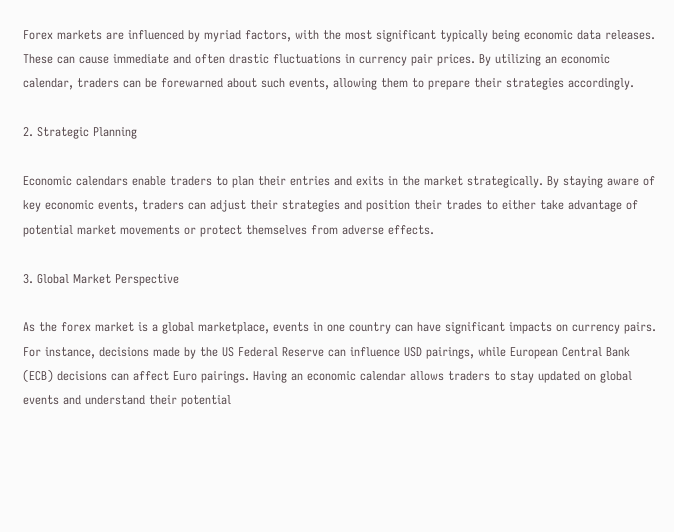Forex markets are influenced by myriad factors, with the most significant typically being economic data releases. These can cause immediate and often drastic fluctuations in currency pair prices. By utilizing an economic calendar, traders can be forewarned about such events, allowing them to prepare their strategies accordingly.

2. Strategic Planning

Economic calendars enable traders to plan their entries and exits in the market strategically. By staying aware of key economic events, traders can adjust their strategies and position their trades to either take advantage of potential market movements or protect themselves from adverse effects.

3. Global Market Perspective

As the forex market is a global marketplace, events in one country can have significant impacts on currency pairs. For instance, decisions made by the US Federal Reserve can influence USD pairings, while European Central Bank (ECB) decisions can affect Euro pairings. Having an economic calendar allows traders to stay updated on global events and understand their potential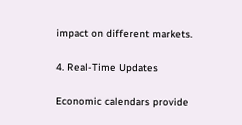impact on different markets.

4. Real-Time Updates

Economic calendars provide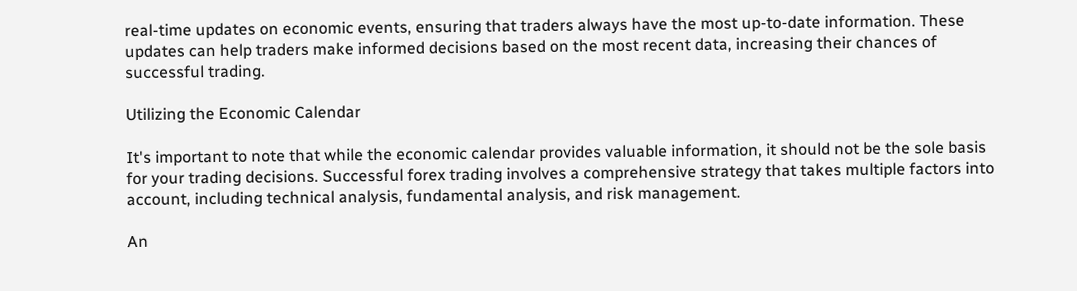real-time updates on economic events, ensuring that traders always have the most up-to-date information. These updates can help traders make informed decisions based on the most recent data, increasing their chances of successful trading.

Utilizing the Economic Calendar

It's important to note that while the economic calendar provides valuable information, it should not be the sole basis for your trading decisions. Successful forex trading involves a comprehensive strategy that takes multiple factors into account, including technical analysis, fundamental analysis, and risk management.

An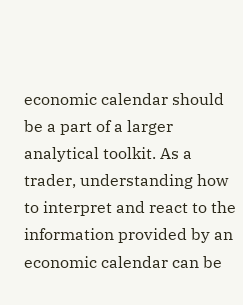economic calendar should be a part of a larger analytical toolkit. As a trader, understanding how to interpret and react to the information provided by an economic calendar can be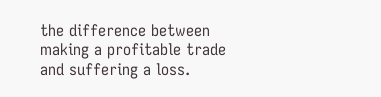the difference between making a profitable trade and suffering a loss.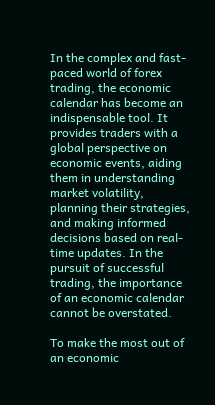In the complex and fast-paced world of forex trading, the economic calendar has become an indispensable tool. It provides traders with a global perspective on economic events, aiding them in understanding market volatility, planning their strategies, and making informed decisions based on real-time updates. In the pursuit of successful trading, the importance of an economic calendar cannot be overstated.

To make the most out of an economic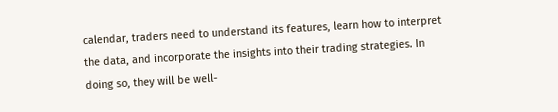calendar, traders need to understand its features, learn how to interpret the data, and incorporate the insights into their trading strategies. In doing so, they will be well-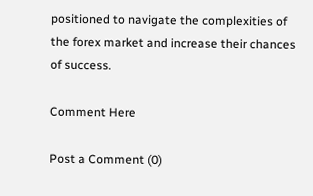positioned to navigate the complexities of the forex market and increase their chances of success.

Comment Here

Post a Comment (0)